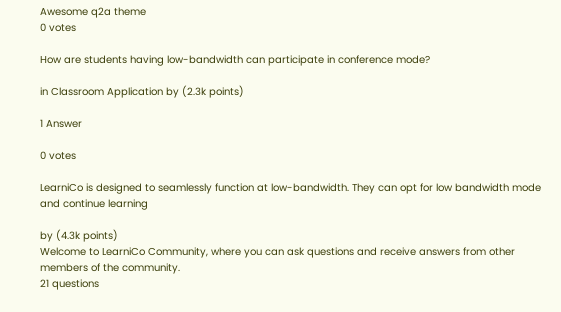Awesome q2a theme
0 votes

How are students having low-bandwidth can participate in conference mode?

in Classroom Application by (2.3k points)

1 Answer

0 votes

LearniCo is designed to seamlessly function at low-bandwidth. They can opt for low bandwidth mode and continue learning

by (4.3k points)
Welcome to LearniCo Community, where you can ask questions and receive answers from other members of the community.
21 questions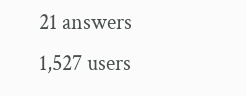21 answers
1,527 users